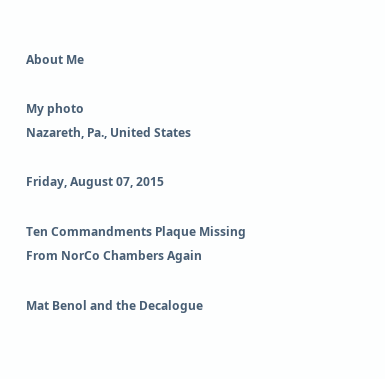About Me

My photo
Nazareth, Pa., United States

Friday, August 07, 2015

Ten Commandments Plaque Missing From NorCo Chambers Again

Mat Benol and the Decalogue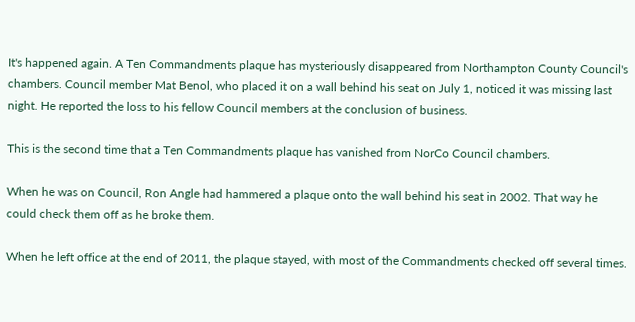It's happened again. A Ten Commandments plaque has mysteriously disappeared from Northampton County Council's chambers. Council member Mat Benol, who placed it on a wall behind his seat on July 1, noticed it was missing last night. He reported the loss to his fellow Council members at the conclusion of business.

This is the second time that a Ten Commandments plaque has vanished from NorCo Council chambers.

When he was on Council, Ron Angle had hammered a plaque onto the wall behind his seat in 2002. That way he could check them off as he broke them.

When he left office at the end of 2011, the plaque stayed, with most of the Commandments checked off several times.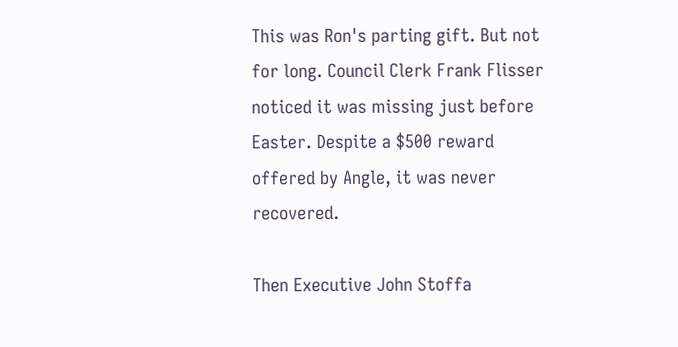This was Ron's parting gift. But not for long. Council Clerk Frank Flisser noticed it was missing just before Easter. Despite a $500 reward offered by Angle, it was never recovered.

Then Executive John Stoffa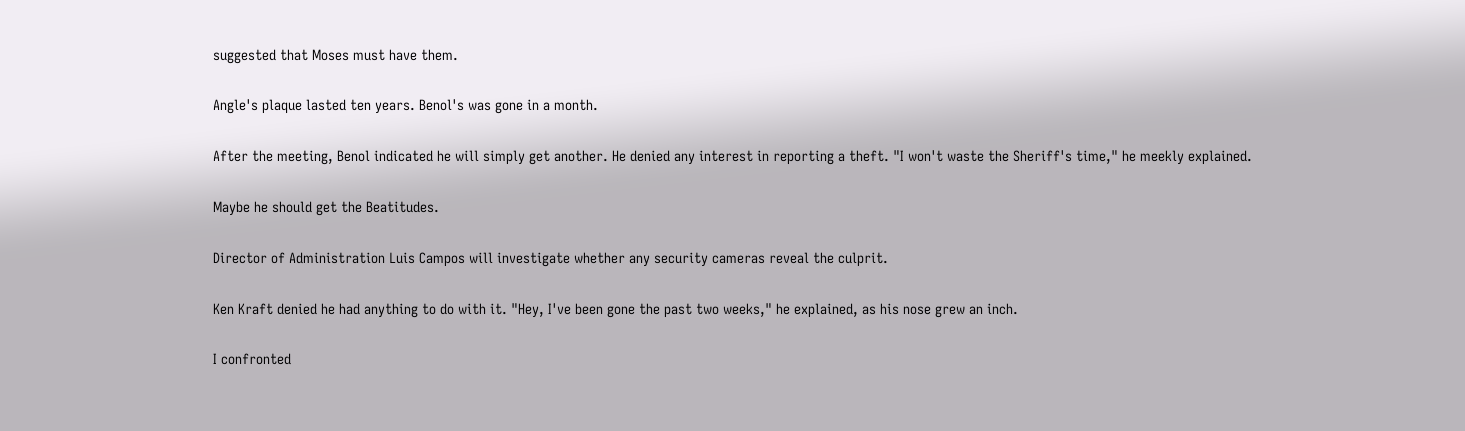suggested that Moses must have them.

Angle's plaque lasted ten years. Benol's was gone in a month.

After the meeting, Benol indicated he will simply get another. He denied any interest in reporting a theft. "I won't waste the Sheriff's time," he meekly explained.

Maybe he should get the Beatitudes.

Director of Administration Luis Campos will investigate whether any security cameras reveal the culprit.

Ken Kraft denied he had anything to do with it. "Hey, I've been gone the past two weeks," he explained, as his nose grew an inch.

I confronted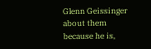Glenn Geissinger about them because he is,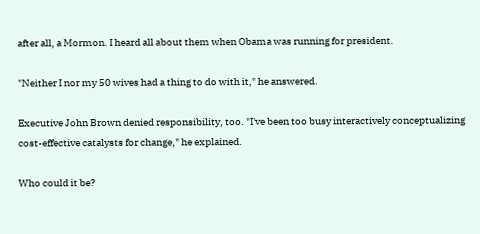after all, a Mormon. I heard all about them when Obama was running for president.

"Neither I nor my 50 wives had a thing to do with it," he answered.

Executive John Brown denied responsibility, too. "I've been too busy interactively conceptualizing cost-effective catalysts for change," he explained.

Who could it be?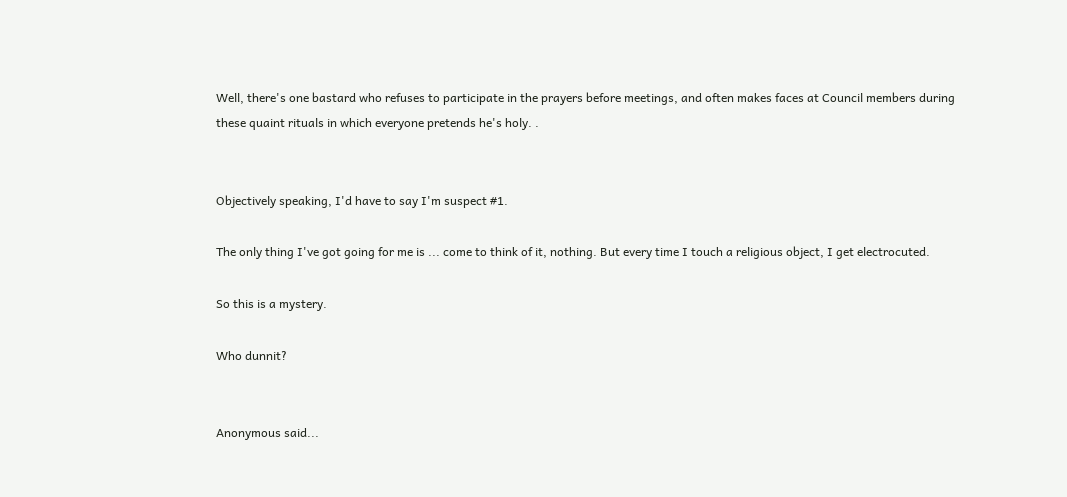Well, there's one bastard who refuses to participate in the prayers before meetings, and often makes faces at Council members during these quaint rituals in which everyone pretends he's holy. .


Objectively speaking, I'd have to say I'm suspect #1.

The only thing I've got going for me is ... come to think of it, nothing. But every time I touch a religious object, I get electrocuted.

So this is a mystery.

Who dunnit?


Anonymous said...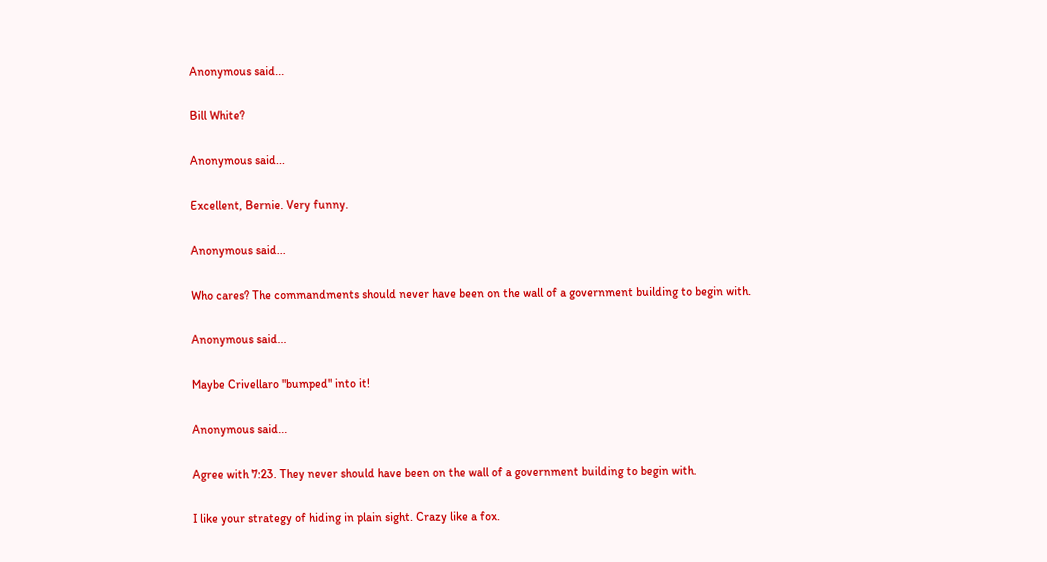Anonymous said...

Bill White?

Anonymous said...

Excellent, Bernie. Very funny.

Anonymous said...

Who cares? The commandments should never have been on the wall of a government building to begin with.

Anonymous said...

Maybe Crivellaro "bumped" into it!

Anonymous said...

Agree with 7:23. They never should have been on the wall of a government building to begin with.

I like your strategy of hiding in plain sight. Crazy like a fox.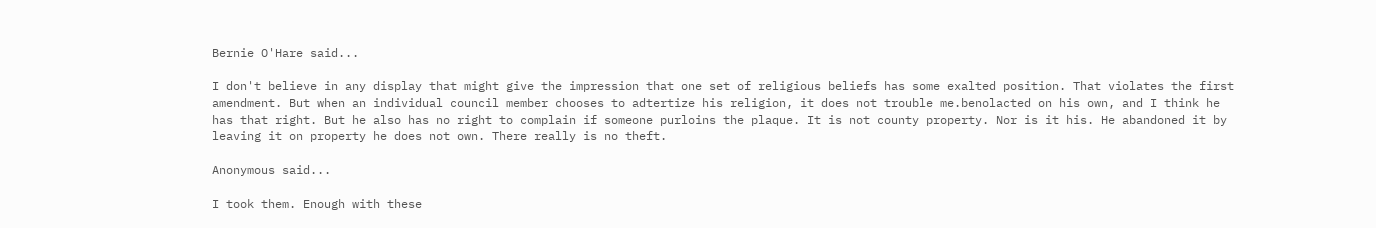Bernie O'Hare said...

I don't believe in any display that might give the impression that one set of religious beliefs has some exalted position. That violates the first amendment. But when an individual council member chooses to adtertize his religion, it does not trouble me.benolacted on his own, and I think he has that right. But he also has no right to complain if someone purloins the plaque. It is not county property. Nor is it his. He abandoned it by leaving it on property he does not own. There really is no theft.

Anonymous said...

I took them. Enough with these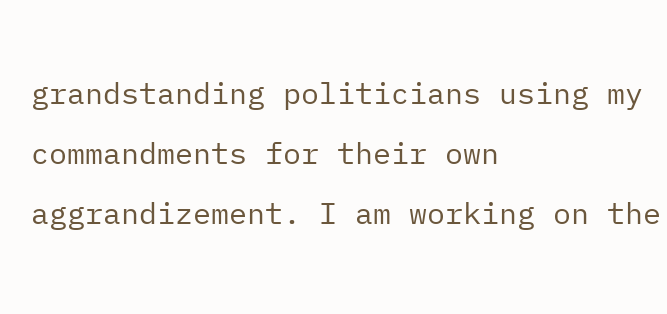grandstanding politicians using my commandments for their own aggrandizement. I am working on the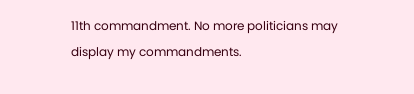11th commandment. No more politicians may display my commandments.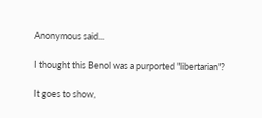Anonymous said...

I thought this Benol was a purported "libertarian"?

It goes to show,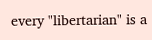every "libertarian" is a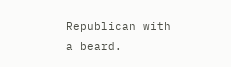Republican with a beard.